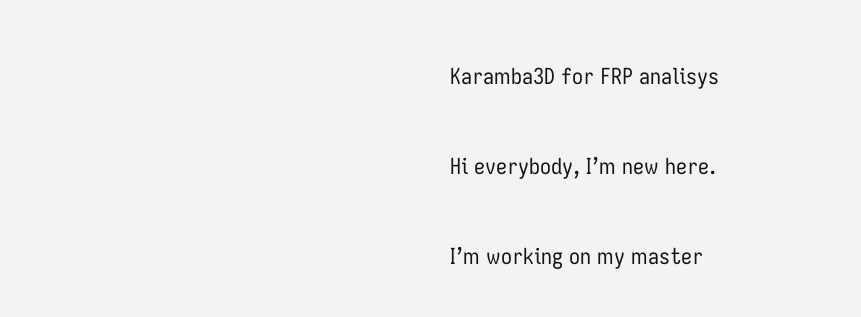Karamba3D for FRP analisys

Hi everybody, I’m new here.

I’m working on my master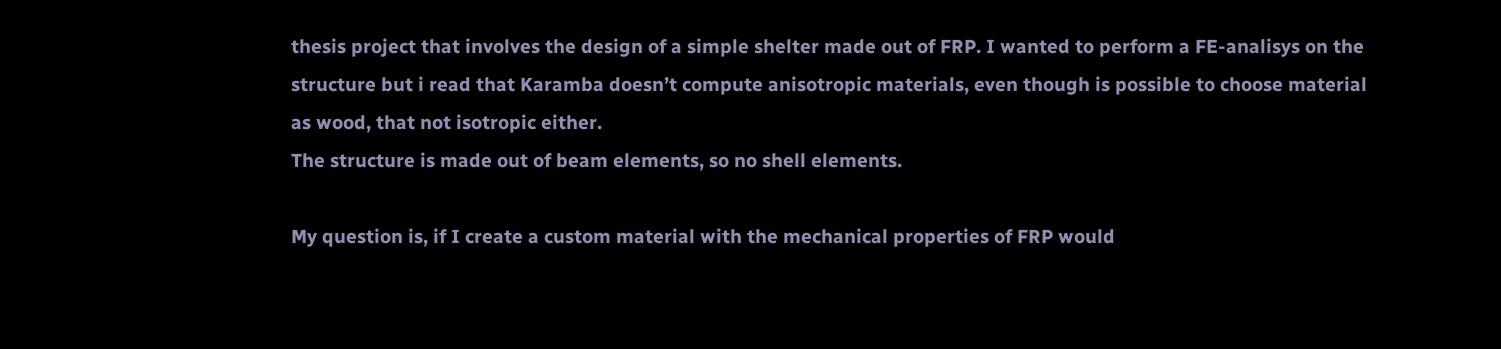thesis project that involves the design of a simple shelter made out of FRP. I wanted to perform a FE-analisys on the structure but i read that Karamba doesn’t compute anisotropic materials, even though is possible to choose material as wood, that not isotropic either.
The structure is made out of beam elements, so no shell elements.

My question is, if I create a custom material with the mechanical properties of FRP would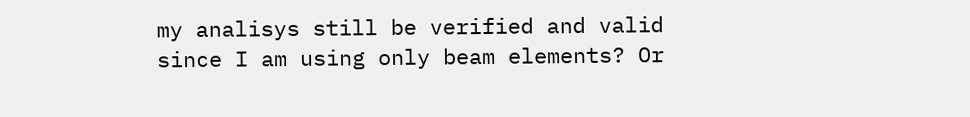my analisys still be verified and valid since I am using only beam elements? Or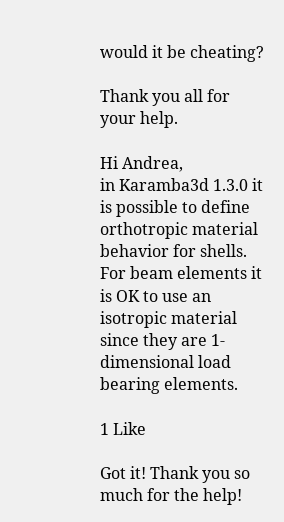would it be cheating?

Thank you all for your help.

Hi Andrea,
in Karamba3d 1.3.0 it is possible to define orthotropic material behavior for shells.
For beam elements it is OK to use an isotropic material since they are 1-dimensional load bearing elements.

1 Like

Got it! Thank you so much for the help!